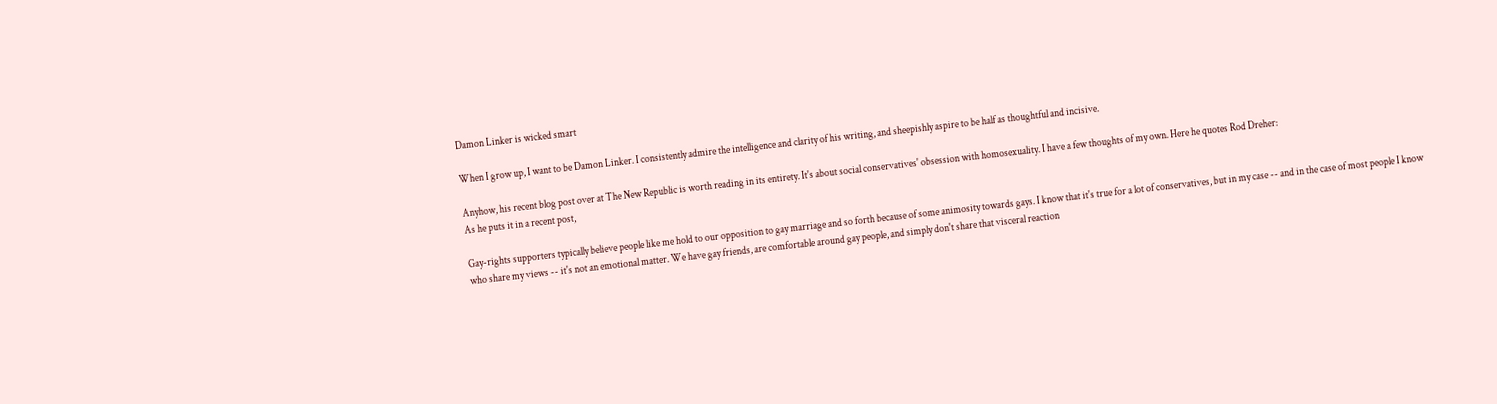Damon Linker is wicked smart

When I grow up, I want to be Damon Linker. I consistently admire the intelligence and clarity of his writing, and sheepishly aspire to be half as thoughtful and incisive.

Anyhow, his recent blog post over at The New Republic is worth reading in its entirety. It's about social conservatives' obsession with homosexuality. I have a few thoughts of my own. Here he quotes Rod Dreher:
As he puts it in a recent post,

Gay-rights supporters typically believe people like me hold to our opposition to gay marriage and so forth because of some animosity towards gays. I know that it's true for a lot of conservatives, but in my case -- and in the case of most people I know who share my views -- it's not an emotional matter. We have gay friends, are comfortable around gay people, and simply don't share that visceral reaction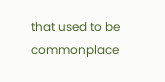that used to be commonplace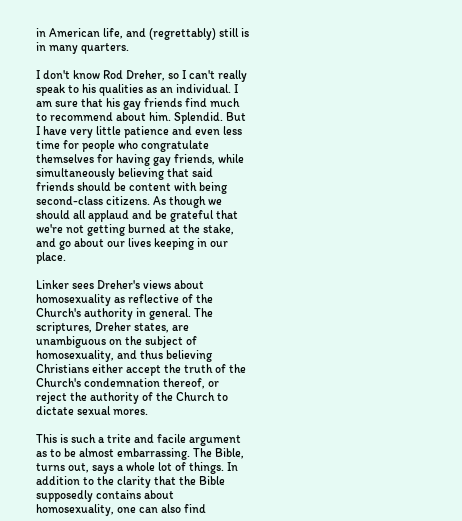in American life, and (regrettably) still is in many quarters.

I don't know Rod Dreher, so I can't really speak to his qualities as an individual. I am sure that his gay friends find much to recommend about him. Splendid. But I have very little patience and even less time for people who congratulate themselves for having gay friends, while simultaneously believing that said friends should be content with being second-class citizens. As though we should all applaud and be grateful that we're not getting burned at the stake, and go about our lives keeping in our place.

Linker sees Dreher's views about homosexuality as reflective of the Church's authority in general. The scriptures, Dreher states, are unambiguous on the subject of homosexuality, and thus believing Christians either accept the truth of the Church's condemnation thereof, or reject the authority of the Church to dictate sexual mores.

This is such a trite and facile argument as to be almost embarrassing. The Bible, turns out, says a whole lot of things. In addition to the clarity that the Bible supposedly contains about homosexuality, one can also find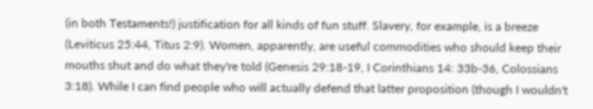(in both Testaments!) justification for all kinds of fun stuff. Slavery, for example, is a breeze (Leviticus 25:44, Titus 2:9). Women, apparently, are useful commodities who should keep their mouths shut and do what they're told (Genesis 29:18-19, I Corinthians 14: 33b-36, Colossians 3:18). While I can find people who will actually defend that latter proposition (though I wouldn't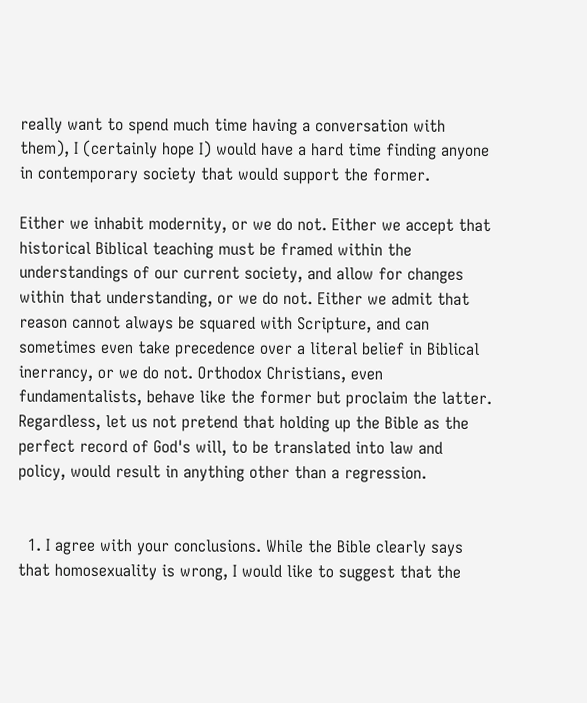really want to spend much time having a conversation with them), I (certainly hope I) would have a hard time finding anyone in contemporary society that would support the former.

Either we inhabit modernity, or we do not. Either we accept that historical Biblical teaching must be framed within the understandings of our current society, and allow for changes within that understanding, or we do not. Either we admit that reason cannot always be squared with Scripture, and can sometimes even take precedence over a literal belief in Biblical inerrancy, or we do not. Orthodox Christians, even fundamentalists, behave like the former but proclaim the latter. Regardless, let us not pretend that holding up the Bible as the perfect record of God's will, to be translated into law and policy, would result in anything other than a regression.


  1. I agree with your conclusions. While the Bible clearly says that homosexuality is wrong, I would like to suggest that the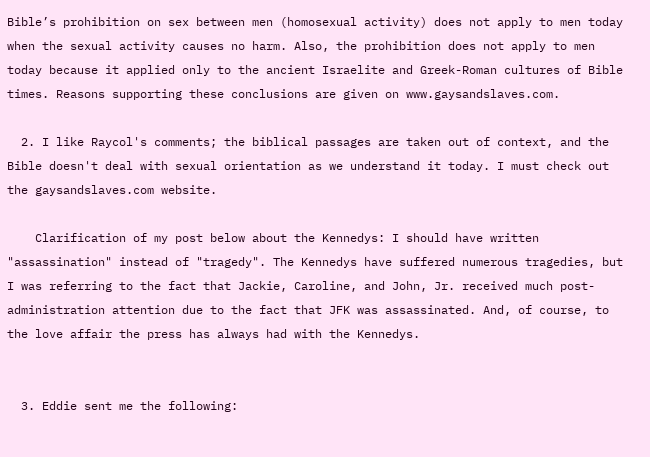Bible’s prohibition on sex between men (homosexual activity) does not apply to men today when the sexual activity causes no harm. Also, the prohibition does not apply to men today because it applied only to the ancient Israelite and Greek-Roman cultures of Bible times. Reasons supporting these conclusions are given on www.gaysandslaves.com.

  2. I like Raycol's comments; the biblical passages are taken out of context, and the Bible doesn't deal with sexual orientation as we understand it today. I must check out the gaysandslaves.com website.

    Clarification of my post below about the Kennedys: I should have written "assassination" instead of "tragedy". The Kennedys have suffered numerous tragedies, but I was referring to the fact that Jackie, Caroline, and John, Jr. received much post-administration attention due to the fact that JFK was assassinated. And, of course, to the love affair the press has always had with the Kennedys.


  3. Eddie sent me the following: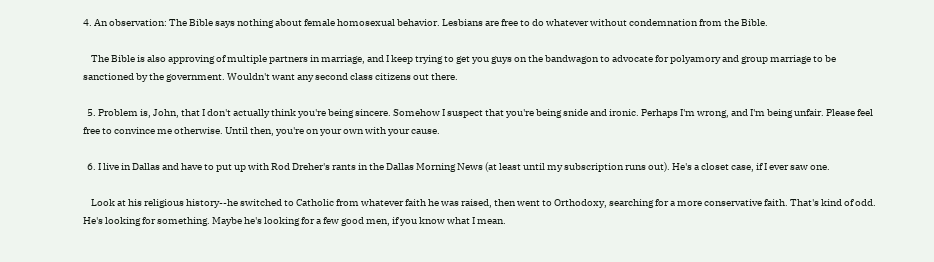4. An observation: The Bible says nothing about female homosexual behavior. Lesbians are free to do whatever without condemnation from the Bible.

    The Bible is also approving of multiple partners in marriage, and I keep trying to get you guys on the bandwagon to advocate for polyamory and group marriage to be sanctioned by the government. Wouldn't want any second class citizens out there.

  5. Problem is, John, that I don't actually think you're being sincere. Somehow I suspect that you're being snide and ironic. Perhaps I'm wrong, and I'm being unfair. Please feel free to convince me otherwise. Until then, you're on your own with your cause.

  6. I live in Dallas and have to put up with Rod Dreher's rants in the Dallas Morning News (at least until my subscription runs out). He's a closet case, if I ever saw one.

    Look at his religious history--he switched to Catholic from whatever faith he was raised, then went to Orthodoxy, searching for a more conservative faith. That's kind of odd. He's looking for something. Maybe he's looking for a few good men, if you know what I mean.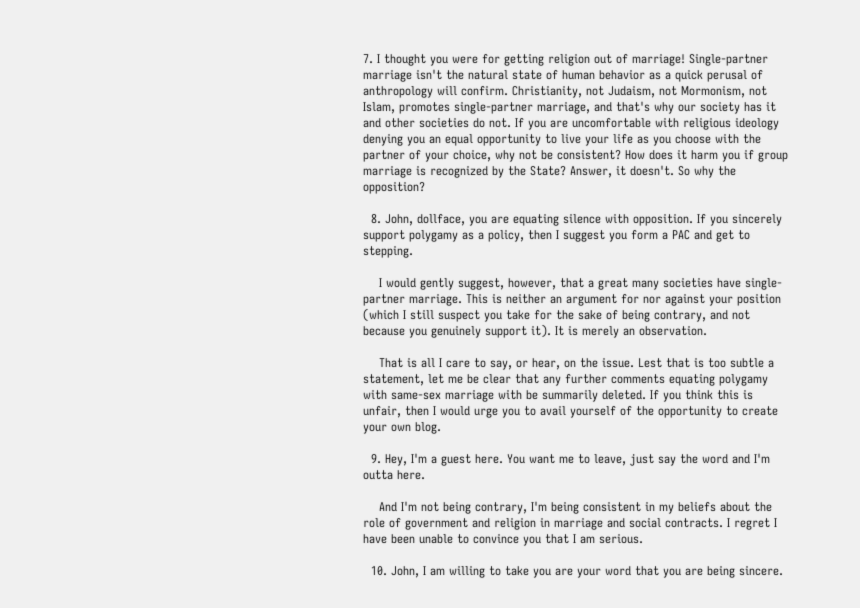7. I thought you were for getting religion out of marriage! Single-partner marriage isn't the natural state of human behavior as a quick perusal of anthropology will confirm. Christianity, not Judaism, not Mormonism, not Islam, promotes single-partner marriage, and that's why our society has it and other societies do not. If you are uncomfortable with religious ideology denying you an equal opportunity to live your life as you choose with the partner of your choice, why not be consistent? How does it harm you if group marriage is recognized by the State? Answer, it doesn't. So why the opposition?

  8. John, dollface, you are equating silence with opposition. If you sincerely support polygamy as a policy, then I suggest you form a PAC and get to stepping.

    I would gently suggest, however, that a great many societies have single-partner marriage. This is neither an argument for nor against your position (which I still suspect you take for the sake of being contrary, and not because you genuinely support it). It is merely an observation.

    That is all I care to say, or hear, on the issue. Lest that is too subtle a statement, let me be clear that any further comments equating polygamy with same-sex marriage with be summarily deleted. If you think this is unfair, then I would urge you to avail yourself of the opportunity to create your own blog.

  9. Hey, I'm a guest here. You want me to leave, just say the word and I'm outta here.

    And I'm not being contrary, I'm being consistent in my beliefs about the role of government and religion in marriage and social contracts. I regret I have been unable to convince you that I am serious.

  10. John, I am willing to take you are your word that you are being sincere.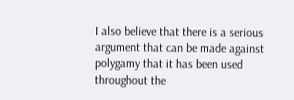I also believe that there is a serious argument that can be made against polygamy that it has been used throughout the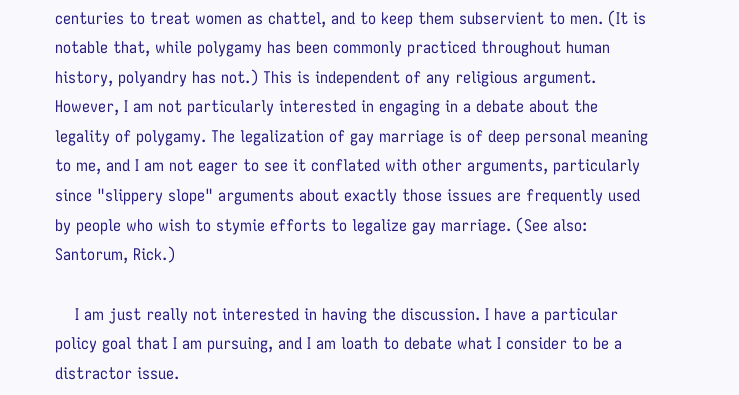centuries to treat women as chattel, and to keep them subservient to men. (It is notable that, while polygamy has been commonly practiced throughout human history, polyandry has not.) This is independent of any religious argument. However, I am not particularly interested in engaging in a debate about the legality of polygamy. The legalization of gay marriage is of deep personal meaning to me, and I am not eager to see it conflated with other arguments, particularly since "slippery slope" arguments about exactly those issues are frequently used by people who wish to stymie efforts to legalize gay marriage. (See also: Santorum, Rick.)

    I am just really not interested in having the discussion. I have a particular policy goal that I am pursuing, and I am loath to debate what I consider to be a distractor issue.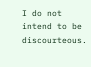I do not intend to be discourteous.